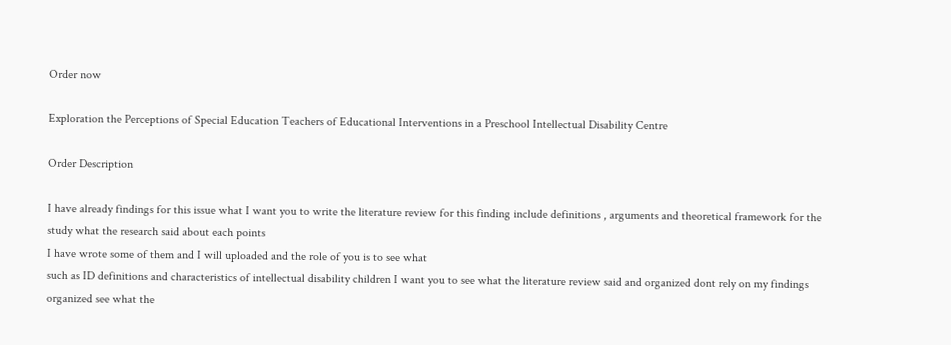Order now

Exploration the Perceptions of Special Education Teachers of Educational Interventions in a Preschool Intellectual Disability Centre

Order Description

I have already findings for this issue what I want you to write the literature review for this finding include definitions , arguments and theoretical framework for the study what the research said about each points
I have wrote some of them and I will uploaded and the role of you is to see what
such as ID definitions and characteristics of intellectual disability children I want you to see what the literature review said and organized dont rely on my findings organized see what the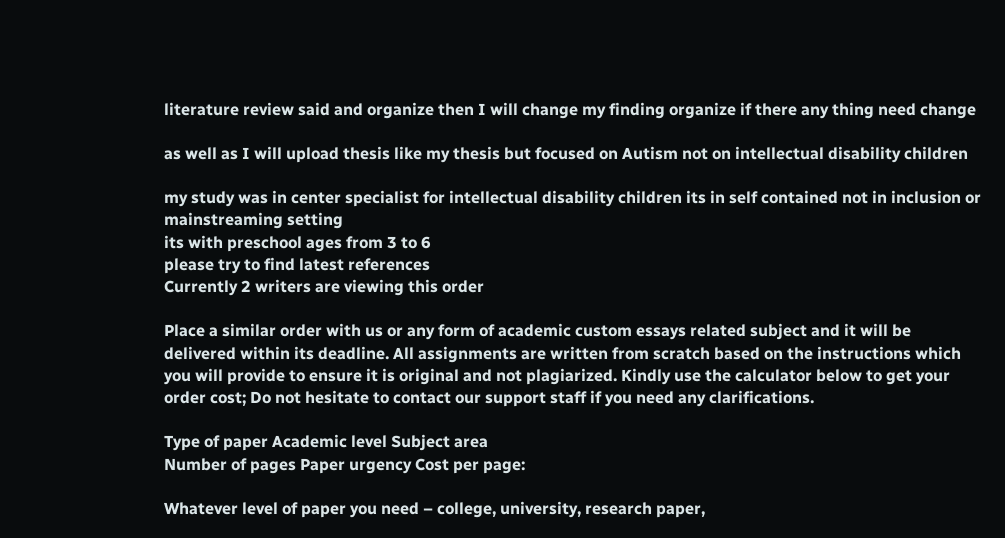literature review said and organize then I will change my finding organize if there any thing need change

as well as I will upload thesis like my thesis but focused on Autism not on intellectual disability children

my study was in center specialist for intellectual disability children its in self contained not in inclusion or mainstreaming setting
its with preschool ages from 3 to 6
please try to find latest references
Currently 2 writers are viewing this order

Place a similar order with us or any form of academic custom essays related subject and it will be delivered within its deadline. All assignments are written from scratch based on the instructions which you will provide to ensure it is original and not plagiarized. Kindly use the calculator below to get your order cost; Do not hesitate to contact our support staff if you need any clarifications.

Type of paper Academic level Subject area
Number of pages Paper urgency Cost per page:

Whatever level of paper you need – college, university, research paper,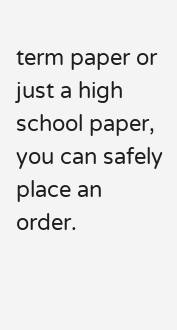term paper or just a high school paper, you can safely place an order.